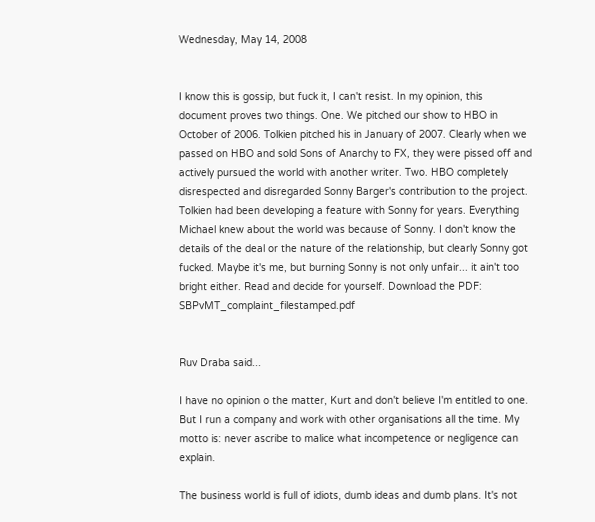Wednesday, May 14, 2008


I know this is gossip, but fuck it, I can't resist. In my opinion, this document proves two things. One. We pitched our show to HBO in October of 2006. Tolkien pitched his in January of 2007. Clearly when we passed on HBO and sold Sons of Anarchy to FX, they were pissed off and actively pursued the world with another writer. Two. HBO completely disrespected and disregarded Sonny Barger's contribution to the project. Tolkien had been developing a feature with Sonny for years. Everything Michael knew about the world was because of Sonny. I don't know the details of the deal or the nature of the relationship, but clearly Sonny got fucked. Maybe it's me, but burning Sonny is not only unfair... it ain't too bright either. Read and decide for yourself. Download the PDF: SBPvMT_complaint_filestamped.pdf


Ruv Draba said...

I have no opinion o the matter, Kurt and don't believe I'm entitled to one. But I run a company and work with other organisations all the time. My motto is: never ascribe to malice what incompetence or negligence can explain.

The business world is full of idiots, dumb ideas and dumb plans. It's not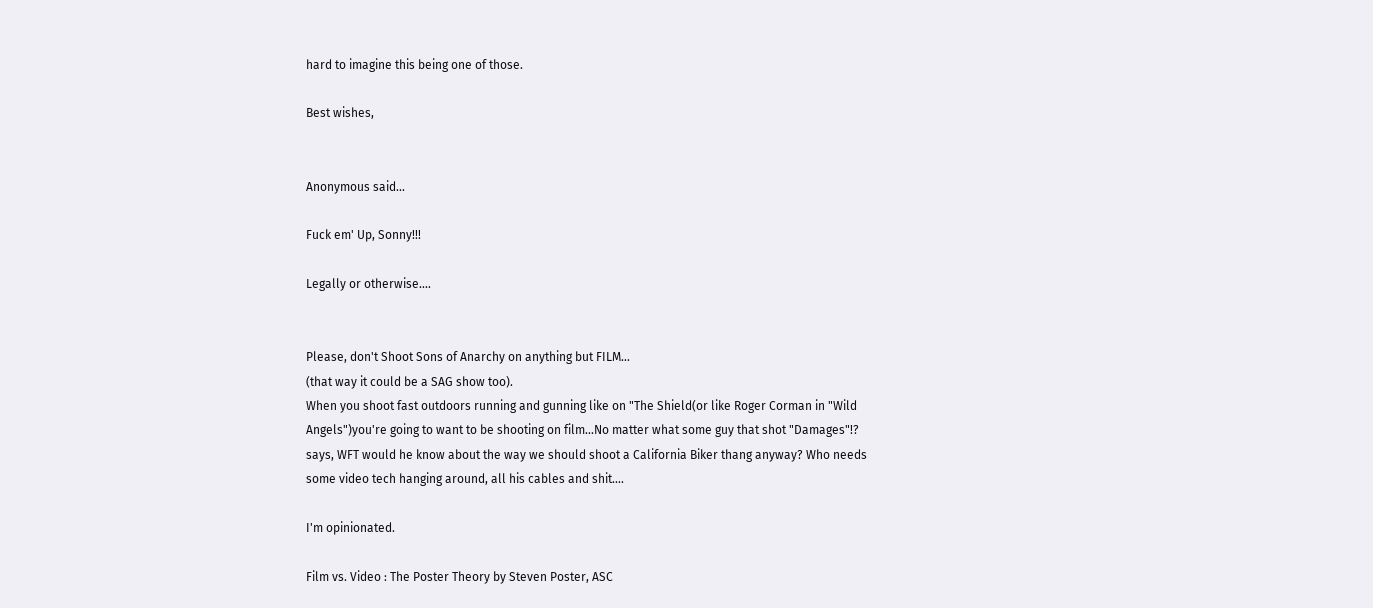hard to imagine this being one of those.

Best wishes,


Anonymous said...

Fuck em' Up, Sonny!!!

Legally or otherwise....


Please, don't Shoot Sons of Anarchy on anything but FILM...
(that way it could be a SAG show too).
When you shoot fast outdoors running and gunning like on "The Shield(or like Roger Corman in "Wild Angels")you're going to want to be shooting on film...No matter what some guy that shot "Damages"!? says, WFT would he know about the way we should shoot a California Biker thang anyway? Who needs some video tech hanging around, all his cables and shit....

I'm opinionated.

Film vs. Video : The Poster Theory by Steven Poster, ASC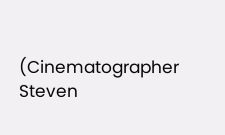(Cinematographer Steven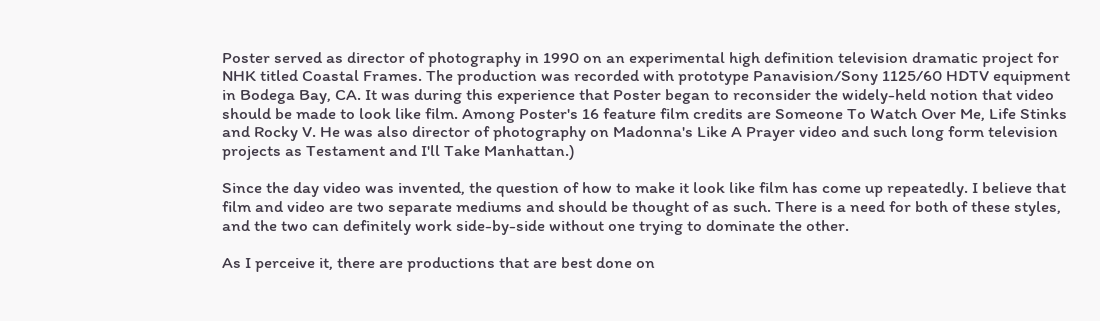Poster served as director of photography in 1990 on an experimental high definition television dramatic project for NHK titled Coastal Frames. The production was recorded with prototype Panavision/Sony 1125/60 HDTV equipment in Bodega Bay, CA. It was during this experience that Poster began to reconsider the widely-held notion that video should be made to look like film. Among Poster's 16 feature film credits are Someone To Watch Over Me, Life Stinks and Rocky V. He was also director of photography on Madonna's Like A Prayer video and such long form television projects as Testament and I'll Take Manhattan.)

Since the day video was invented, the question of how to make it look like film has come up repeatedly. I believe that film and video are two separate mediums and should be thought of as such. There is a need for both of these styles, and the two can definitely work side-by-side without one trying to dominate the other.

As I perceive it, there are productions that are best done on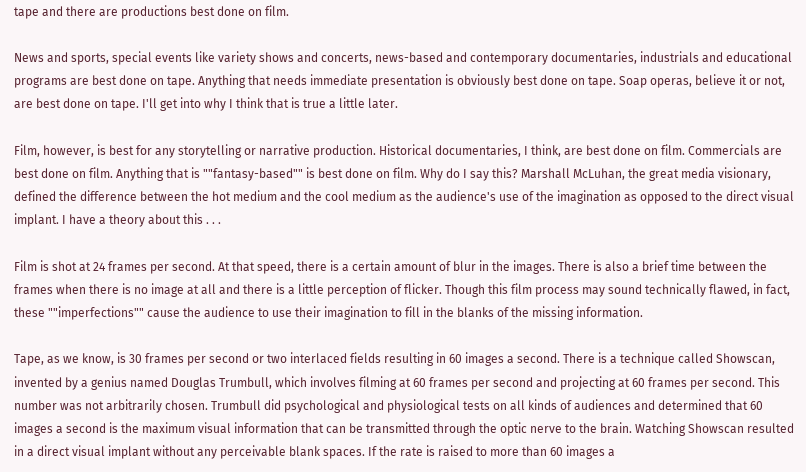tape and there are productions best done on film.

News and sports, special events like variety shows and concerts, news-based and contemporary documentaries, industrials and educational programs are best done on tape. Anything that needs immediate presentation is obviously best done on tape. Soap operas, believe it or not, are best done on tape. I'll get into why I think that is true a little later.

Film, however, is best for any storytelling or narrative production. Historical documentaries, I think, are best done on film. Commercials are best done on film. Anything that is ""fantasy-based"" is best done on film. Why do I say this? Marshall McLuhan, the great media visionary, defined the difference between the hot medium and the cool medium as the audience's use of the imagination as opposed to the direct visual implant. I have a theory about this . . .

Film is shot at 24 frames per second. At that speed, there is a certain amount of blur in the images. There is also a brief time between the frames when there is no image at all and there is a little perception of flicker. Though this film process may sound technically flawed, in fact, these ""imperfections"" cause the audience to use their imagination to fill in the blanks of the missing information.

Tape, as we know, is 30 frames per second or two interlaced fields resulting in 60 images a second. There is a technique called Showscan, invented by a genius named Douglas Trumbull, which involves filming at 60 frames per second and projecting at 60 frames per second. This number was not arbitrarily chosen. Trumbull did psychological and physiological tests on all kinds of audiences and determined that 60 images a second is the maximum visual information that can be transmitted through the optic nerve to the brain. Watching Showscan resulted in a direct visual implant without any perceivable blank spaces. If the rate is raised to more than 60 images a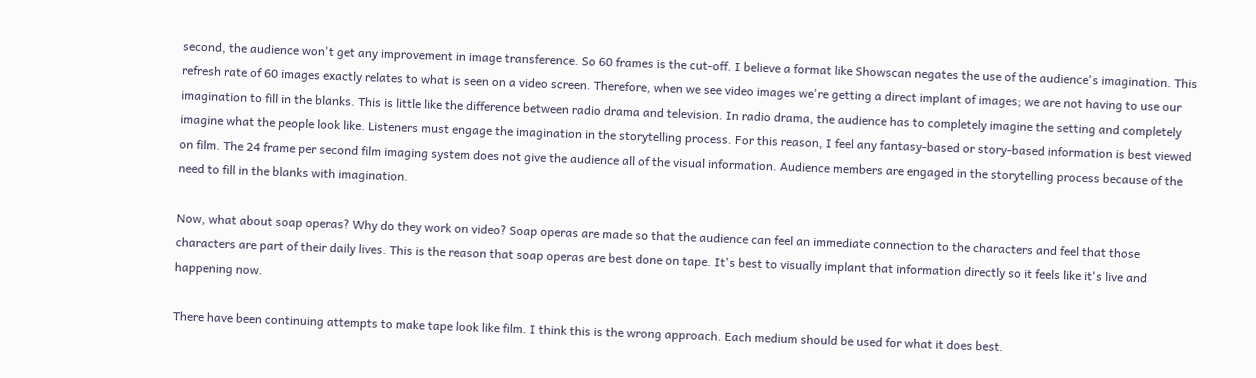second, the audience won't get any improvement in image transference. So 60 frames is the cut-off. I believe a format like Showscan negates the use of the audience's imagination. This refresh rate of 60 images exactly relates to what is seen on a video screen. Therefore, when we see video images we're getting a direct implant of images; we are not having to use our imagination to fill in the blanks. This is little like the difference between radio drama and television. In radio drama, the audience has to completely imagine the setting and completely imagine what the people look like. Listeners must engage the imagination in the storytelling process. For this reason, I feel any fantasy-based or story-based information is best viewed on film. The 24 frame per second film imaging system does not give the audience all of the visual information. Audience members are engaged in the storytelling process because of the need to fill in the blanks with imagination.

Now, what about soap operas? Why do they work on video? Soap operas are made so that the audience can feel an immediate connection to the characters and feel that those characters are part of their daily lives. This is the reason that soap operas are best done on tape. It's best to visually implant that information directly so it feels like it's live and happening now.

There have been continuing attempts to make tape look like film. I think this is the wrong approach. Each medium should be used for what it does best.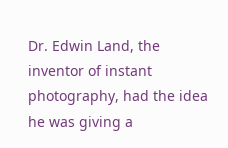Dr. Edwin Land, the inventor of instant photography, had the idea he was giving a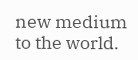new medium to the world.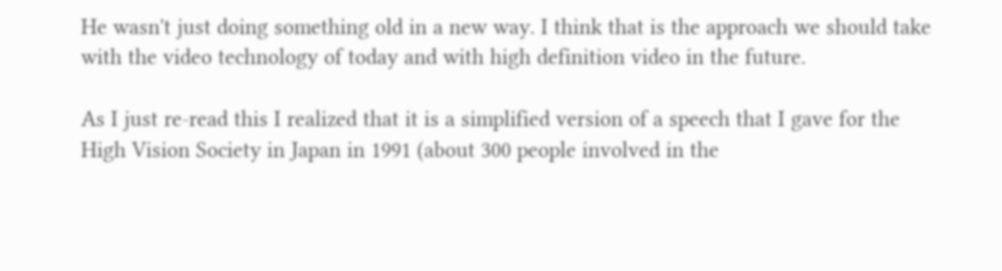He wasn't just doing something old in a new way. I think that is the approach we should take with the video technology of today and with high definition video in the future.

As I just re-read this I realized that it is a simplified version of a speech that I gave for the High Vision Society in Japan in 1991 (about 300 people involved in the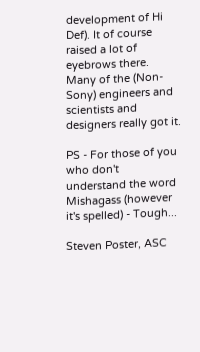development of Hi Def). It of course raised a lot of eyebrows there. Many of the (Non- Sony) engineers and scientists and designers really got it.

PS - For those of you who don't understand the word Mishagass (however it's spelled) - Tough...

Steven Poster, ASC